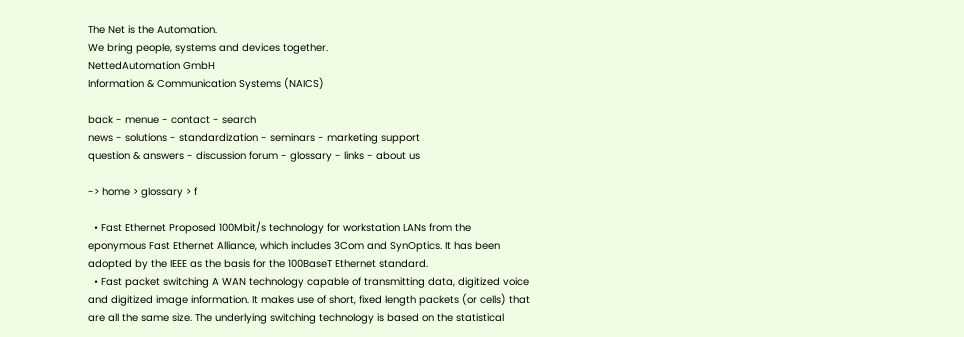The Net is the Automation.
We bring people, systems and devices together.
NettedAutomation GmbH
Information & Communication Systems (NAICS)

back - menue - contact - search
news - solutions - standardization - seminars - marketing support
question & answers - discussion forum - glossary - links - about us

-> home > glossary > f

  • Fast Ethernet Proposed 100Mbit/s technology for workstation LANs from the eponymous Fast Ethernet Alliance, which includes 3Com and SynOptics. It has been adopted by the IEEE as the basis for the 100BaseT Ethernet standard.
  • Fast packet switching A WAN technology capable of transmitting data, digitized voice and digitized image information. It makes use of short, fixed length packets (or cells) that are all the same size. The underlying switching technology is based on the statistical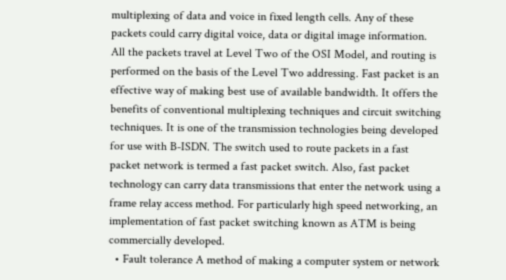multiplexing of data and voice in fixed length cells. Any of these packets could carry digital voice, data or digital image information. All the packets travel at Level Two of the OSI Model, and routing is performed on the basis of the Level Two addressing. Fast packet is an effective way of making best use of available bandwidth. It offers the benefits of conventional multiplexing techniques and circuit switching techniques. It is one of the transmission technologies being developed for use with B-ISDN. The switch used to route packets in a fast packet network is termed a fast packet switch. Also, fast packet technology can carry data transmissions that enter the network using a frame relay access method. For particularly high speed networking, an implementation of fast packet switching known as ATM is being commercially developed.
  • Fault tolerance A method of making a computer system or network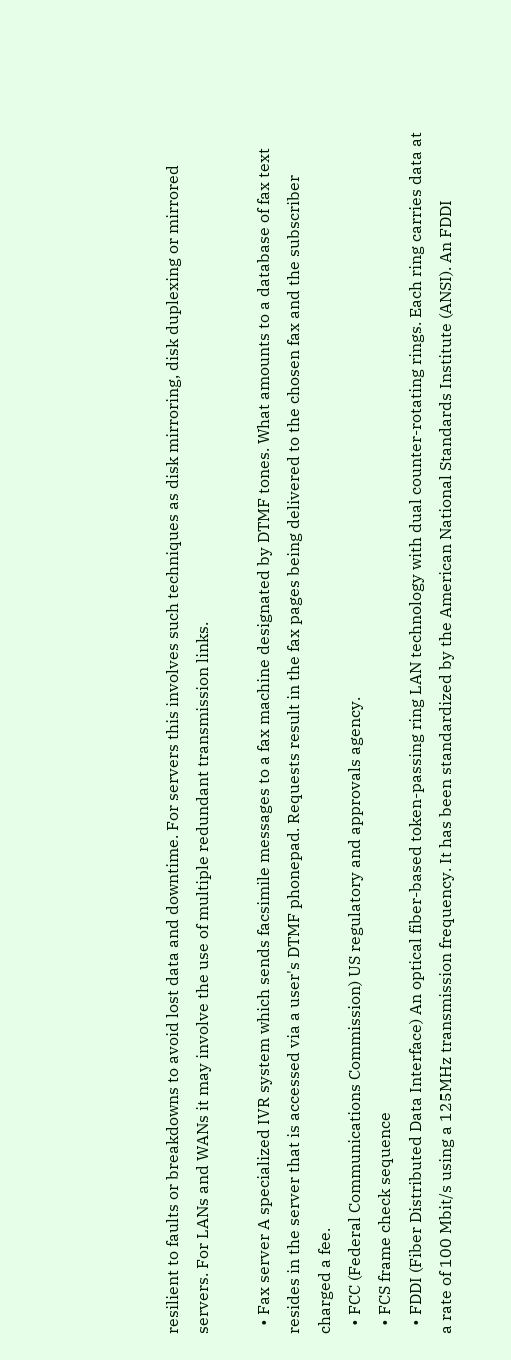resilient to faults or breakdowns to avoid lost data and downtime. For servers this involves such techniques as disk mirroring, disk duplexing or mirrored servers. For LANs and WANs it may involve the use of multiple redundant transmission links.

  • Fax server A specialized IVR system which sends facsimile messages to a fax machine designated by DTMF tones. What amounts to a database of fax text resides in the server that is accessed via a user's DTMF phonepad. Requests result in the fax pages being delivered to the chosen fax and the subscriber charged a fee.
  • FCC (Federal Communications Commission) US regulatory and approvals agency.
  • FCS frame check sequence
  • FDDI (Fiber Distributed Data Interface) An optical fiber-based token-passing ring LAN technology with dual counter-rotating rings. Each ring carries data at a rate of 100 Mbit/s using a 125MHz transmission frequency. It has been standardized by the American National Standards Institute (ANSI). An FDDI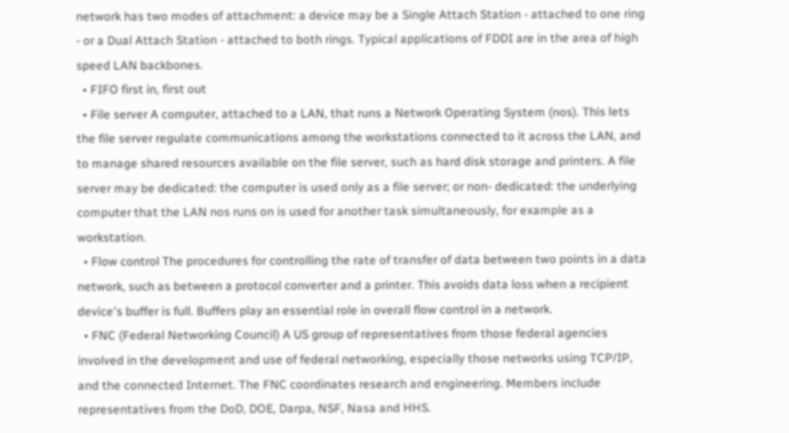network has two modes of attachment: a device may be a Single Attach Station - attached to one ring - or a Dual Attach Station - attached to both rings. Typical applications of FDDI are in the area of high speed LAN backbones.
  • FIFO first in, first out
  • File server A computer, attached to a LAN, that runs a Network Operating System (nos). This lets the file server regulate communications among the workstations connected to it across the LAN, and to manage shared resources available on the file server, such as hard disk storage and printers. A file server may be dedicated: the computer is used only as a file server; or non- dedicated: the underlying computer that the LAN nos runs on is used for another task simultaneously, for example as a workstation.
  • Flow control The procedures for controlling the rate of transfer of data between two points in a data network, such as between a protocol converter and a printer. This avoids data loss when a recipient device's buffer is full. Buffers play an essential role in overall flow control in a network.
  • FNC (Federal Networking Council) A US group of representatives from those federal agencies involved in the development and use of federal networking, especially those networks using TCP/IP, and the connected Internet. The FNC coordinates research and engineering. Members include representatives from the DoD, DOE, Darpa, NSF, Nasa and HHS.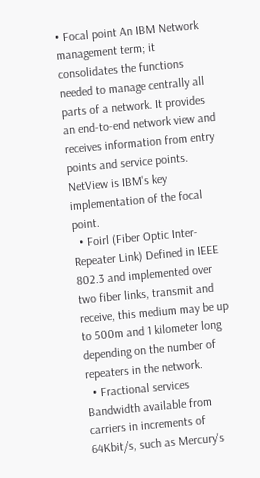• Focal point An IBM Network management term; it consolidates the functions needed to manage centrally all parts of a network. It provides an end-to-end network view and receives information from entry points and service points. NetView is IBM's key implementation of the focal point.
  • Foirl (Fiber Optic Inter-Repeater Link) Defined in IEEE 802.3 and implemented over two fiber links, transmit and receive, this medium may be up to 500m and 1 kilometer long depending on the number of repeaters in the network.
  • Fractional services Bandwidth available from carriers in increments of 64Kbit/s, such as Mercury's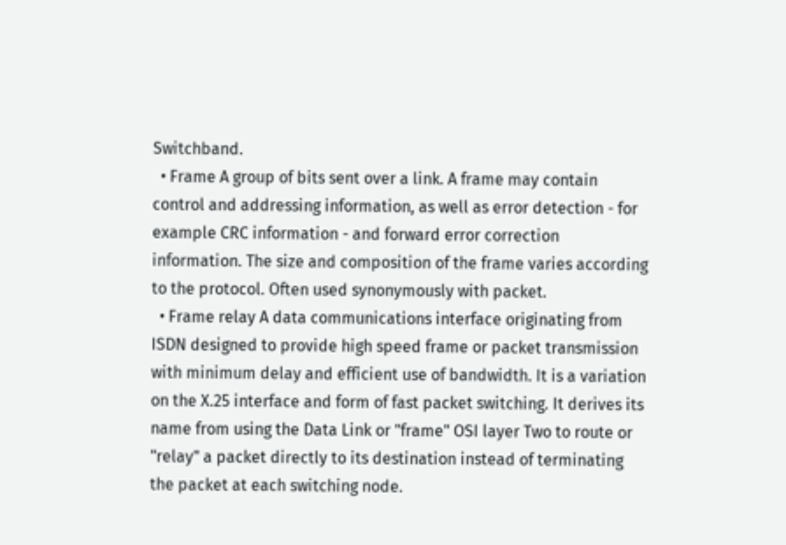Switchband.
  • Frame A group of bits sent over a link. A frame may contain control and addressing information, as well as error detection - for example CRC information - and forward error correction information. The size and composition of the frame varies according to the protocol. Often used synonymously with packet.
  • Frame relay A data communications interface originating from ISDN designed to provide high speed frame or packet transmission with minimum delay and efficient use of bandwidth. It is a variation on the X.25 interface and form of fast packet switching. It derives its name from using the Data Link or "frame" OSI layer Two to route or "relay" a packet directly to its destination instead of terminating the packet at each switching node.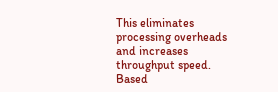This eliminates processing overheads and increases throughput speed. Based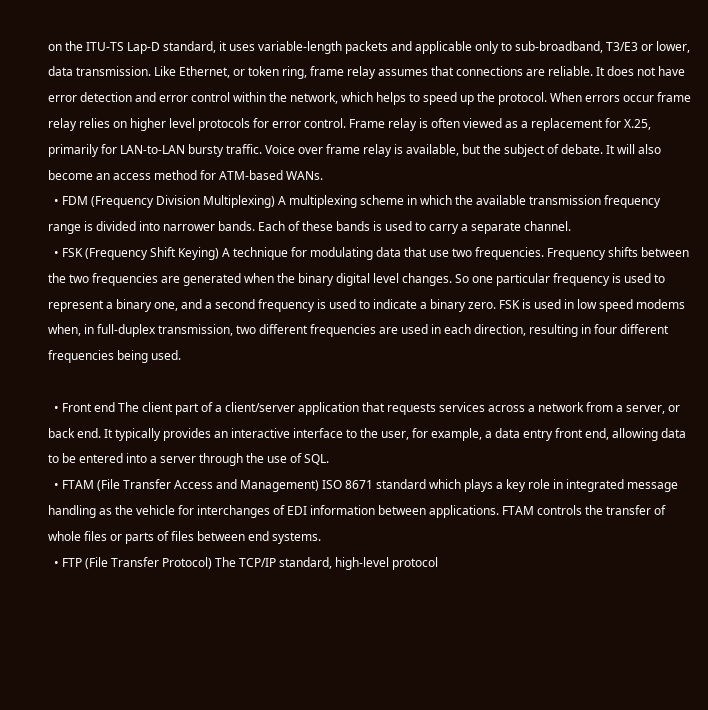on the ITU-TS Lap-D standard, it uses variable-length packets and applicable only to sub-broadband, T3/E3 or lower, data transmission. Like Ethernet, or token ring, frame relay assumes that connections are reliable. It does not have error detection and error control within the network, which helps to speed up the protocol. When errors occur frame relay relies on higher level protocols for error control. Frame relay is often viewed as a replacement for X.25, primarily for LAN-to-LAN bursty traffic. Voice over frame relay is available, but the subject of debate. It will also become an access method for ATM-based WANs.
  • FDM (Frequency Division Multiplexing) A multiplexing scheme in which the available transmission frequency range is divided into narrower bands. Each of these bands is used to carry a separate channel.
  • FSK (Frequency Shift Keying) A technique for modulating data that use two frequencies. Frequency shifts between the two frequencies are generated when the binary digital level changes. So one particular frequency is used to represent a binary one, and a second frequency is used to indicate a binary zero. FSK is used in low speed modems when, in full-duplex transmission, two different frequencies are used in each direction, resulting in four different frequencies being used.

  • Front end The client part of a client/server application that requests services across a network from a server, or back end. It typically provides an interactive interface to the user, for example, a data entry front end, allowing data to be entered into a server through the use of SQL.
  • FTAM (File Transfer Access and Management) ISO 8671 standard which plays a key role in integrated message handling as the vehicle for interchanges of EDI information between applications. FTAM controls the transfer of whole files or parts of files between end systems.
  • FTP (File Transfer Protocol) The TCP/IP standard, high-level protocol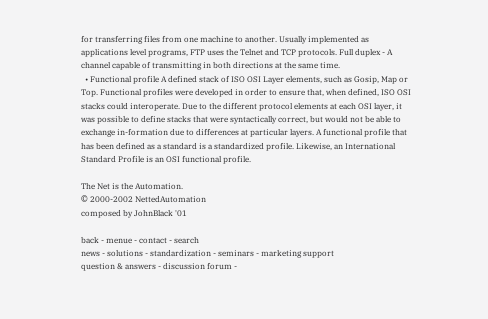for transferring files from one machine to another. Usually implemented as applications level programs, FTP uses the Telnet and TCP protocols. Full duplex - A channel capable of transmitting in both directions at the same time.
  • Functional profile A defined stack of ISO OSI Layer elements, such as Gosip, Map or Top. Functional profiles were developed in order to ensure that, when defined, ISO OSI stacks could interoperate. Due to the different protocol elements at each OSI layer, it was possible to define stacks that were syntactically correct, but would not be able to exchange in-formation due to differences at particular layers. A functional profile that has been defined as a standard is a standardized profile. Likewise, an International Standard Profile is an OSI functional profile.

The Net is the Automation.
© 2000-2002 NettedAutomation
composed by JohnBlack '01

back - menue - contact - search
news - solutions - standardization - seminars - marketing support
question & answers - discussion forum -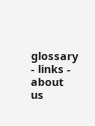glossary - links - about us